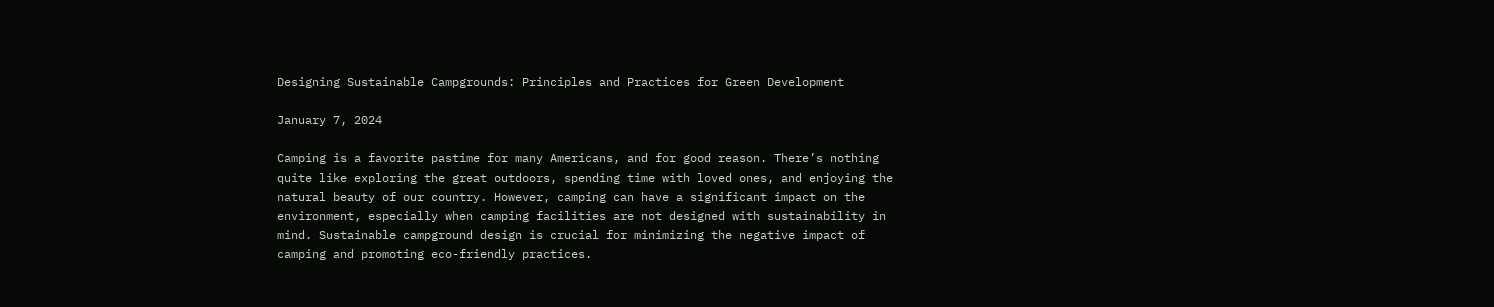Designing Sustainable Campgrounds: Principles and Practices for Green Development

January 7, 2024

Camping is a favorite pastime for many Americans, and for good reason. There’s nothing quite like exploring the great outdoors, spending time with loved ones, and enjoying the natural beauty of our country. However, camping can have a significant impact on the environment, especially when camping facilities are not designed with sustainability in mind. Sustainable campground design is crucial for minimizing the negative impact of camping and promoting eco-friendly practices.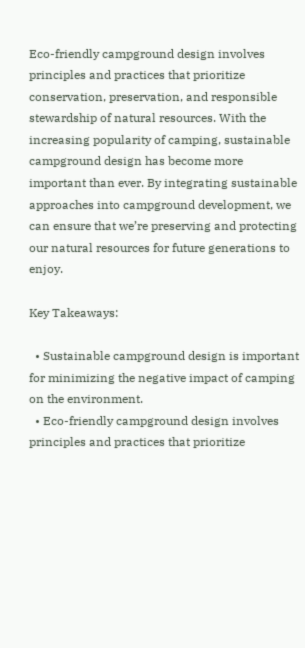Eco-friendly campground design involves principles and practices that prioritize conservation, preservation, and responsible stewardship of natural resources. With the increasing popularity of camping, sustainable campground design has become more important than ever. By integrating sustainable approaches into campground development, we can ensure that we’re preserving and protecting our natural resources for future generations to enjoy.

Key Takeaways:

  • Sustainable campground design is important for minimizing the negative impact of camping on the environment.
  • Eco-friendly campground design involves principles and practices that prioritize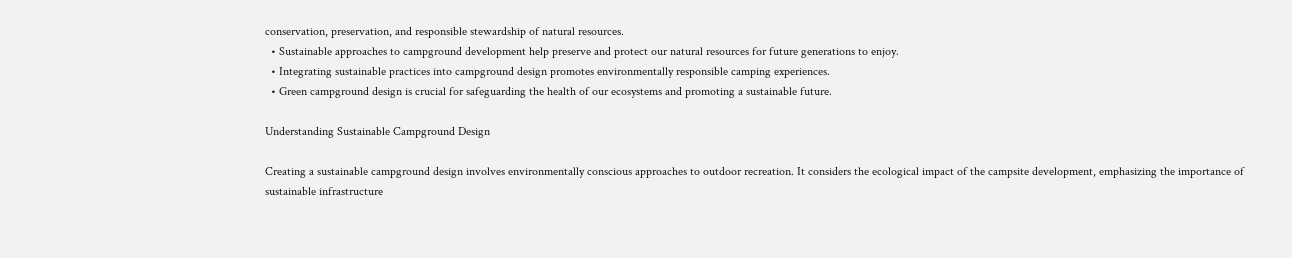conservation, preservation, and responsible stewardship of natural resources.
  • Sustainable approaches to campground development help preserve and protect our natural resources for future generations to enjoy.
  • Integrating sustainable practices into campground design promotes environmentally responsible camping experiences.
  • Green campground design is crucial for safeguarding the health of our ecosystems and promoting a sustainable future.

Understanding Sustainable Campground Design

Creating a sustainable campground design involves environmentally conscious approaches to outdoor recreation. It considers the ecological impact of the campsite development, emphasizing the importance of sustainable infrastructure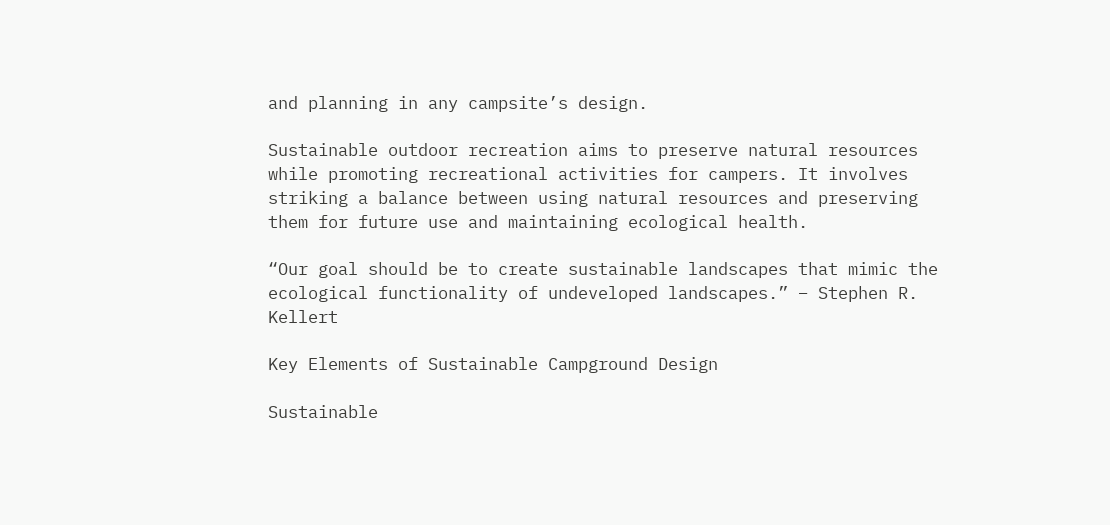and planning in any campsite’s design.

Sustainable outdoor recreation aims to preserve natural resources while promoting recreational activities for campers. It involves striking a balance between using natural resources and preserving them for future use and maintaining ecological health.

“Our goal should be to create sustainable landscapes that mimic the ecological functionality of undeveloped landscapes.” – Stephen R. Kellert

Key Elements of Sustainable Campground Design

Sustainable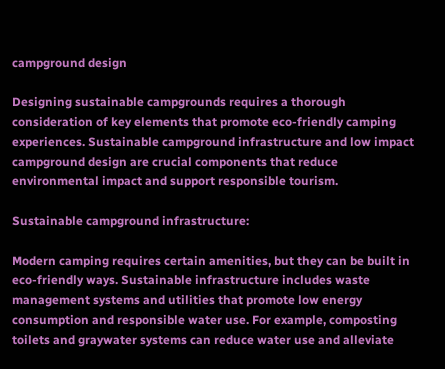campground design

Designing sustainable campgrounds requires a thorough consideration of key elements that promote eco-friendly camping experiences. Sustainable campground infrastructure and low impact campground design are crucial components that reduce environmental impact and support responsible tourism.

Sustainable campground infrastructure:

Modern camping requires certain amenities, but they can be built in eco-friendly ways. Sustainable infrastructure includes waste management systems and utilities that promote low energy consumption and responsible water use. For example, composting toilets and graywater systems can reduce water use and alleviate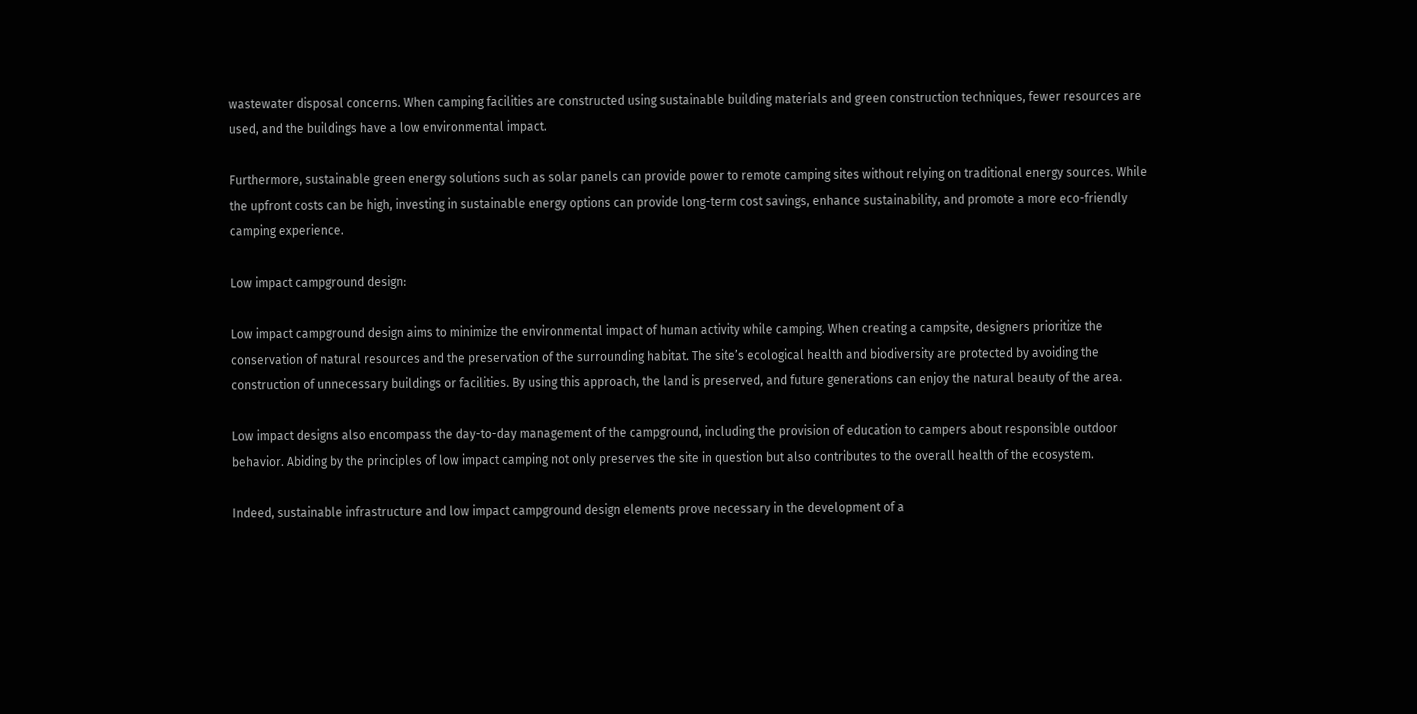wastewater disposal concerns. When camping facilities are constructed using sustainable building materials and green construction techniques, fewer resources are used, and the buildings have a low environmental impact.

Furthermore, sustainable green energy solutions such as solar panels can provide power to remote camping sites without relying on traditional energy sources. While the upfront costs can be high, investing in sustainable energy options can provide long-term cost savings, enhance sustainability, and promote a more eco-friendly camping experience.

Low impact campground design:

Low impact campground design aims to minimize the environmental impact of human activity while camping. When creating a campsite, designers prioritize the conservation of natural resources and the preservation of the surrounding habitat. The site’s ecological health and biodiversity are protected by avoiding the construction of unnecessary buildings or facilities. By using this approach, the land is preserved, and future generations can enjoy the natural beauty of the area.

Low impact designs also encompass the day-to-day management of the campground, including the provision of education to campers about responsible outdoor behavior. Abiding by the principles of low impact camping not only preserves the site in question but also contributes to the overall health of the ecosystem.

Indeed, sustainable infrastructure and low impact campground design elements prove necessary in the development of a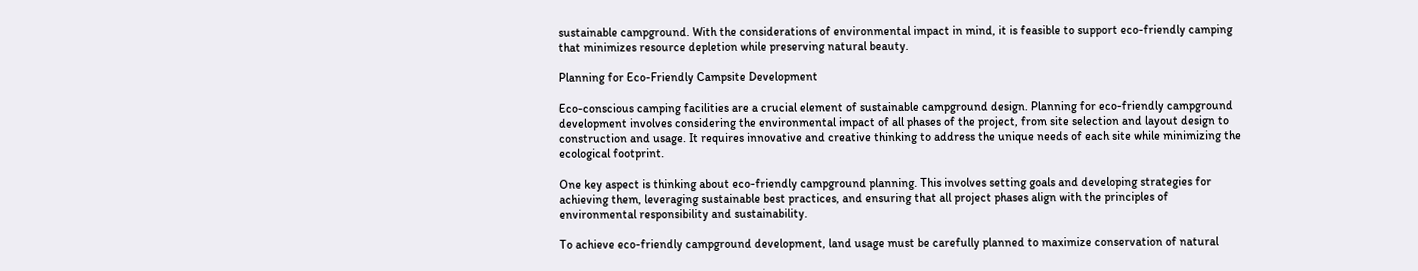sustainable campground. With the considerations of environmental impact in mind, it is feasible to support eco-friendly camping that minimizes resource depletion while preserving natural beauty.

Planning for Eco-Friendly Campsite Development

Eco-conscious camping facilities are a crucial element of sustainable campground design. Planning for eco-friendly campground development involves considering the environmental impact of all phases of the project, from site selection and layout design to construction and usage. It requires innovative and creative thinking to address the unique needs of each site while minimizing the ecological footprint.

One key aspect is thinking about eco-friendly campground planning. This involves setting goals and developing strategies for achieving them, leveraging sustainable best practices, and ensuring that all project phases align with the principles of environmental responsibility and sustainability.

To achieve eco-friendly campground development, land usage must be carefully planned to maximize conservation of natural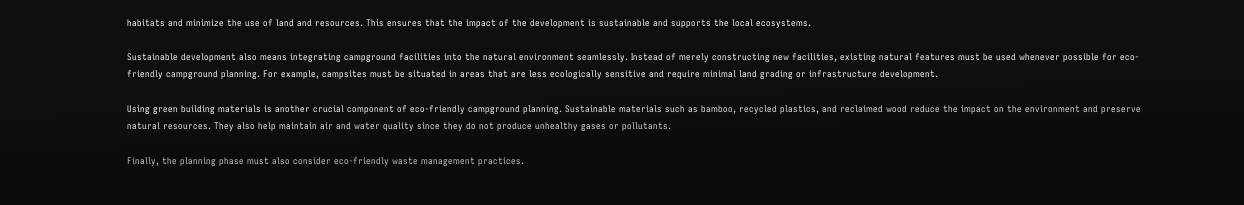habitats and minimize the use of land and resources. This ensures that the impact of the development is sustainable and supports the local ecosystems.

Sustainable development also means integrating campground facilities into the natural environment seamlessly. Instead of merely constructing new facilities, existing natural features must be used whenever possible for eco-friendly campground planning. For example, campsites must be situated in areas that are less ecologically sensitive and require minimal land grading or infrastructure development.

Using green building materials is another crucial component of eco-friendly campground planning. Sustainable materials such as bamboo, recycled plastics, and reclaimed wood reduce the impact on the environment and preserve natural resources. They also help maintain air and water quality since they do not produce unhealthy gases or pollutants.

Finally, the planning phase must also consider eco-friendly waste management practices.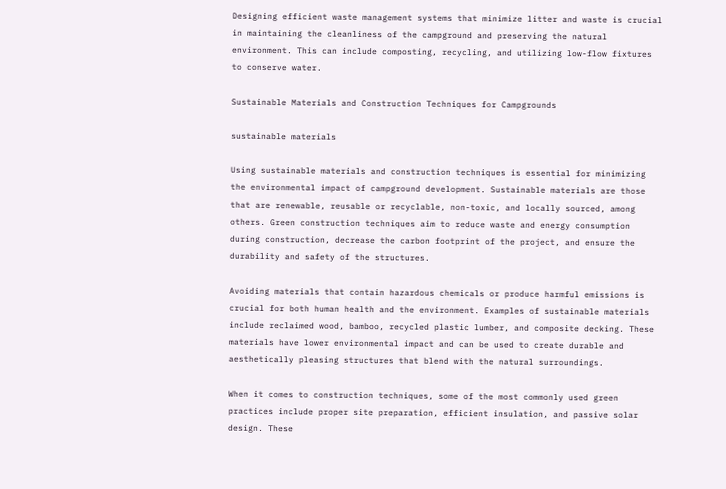Designing efficient waste management systems that minimize litter and waste is crucial in maintaining the cleanliness of the campground and preserving the natural environment. This can include composting, recycling, and utilizing low-flow fixtures to conserve water.

Sustainable Materials and Construction Techniques for Campgrounds

sustainable materials

Using sustainable materials and construction techniques is essential for minimizing the environmental impact of campground development. Sustainable materials are those that are renewable, reusable or recyclable, non-toxic, and locally sourced, among others. Green construction techniques aim to reduce waste and energy consumption during construction, decrease the carbon footprint of the project, and ensure the durability and safety of the structures.

Avoiding materials that contain hazardous chemicals or produce harmful emissions is crucial for both human health and the environment. Examples of sustainable materials include reclaimed wood, bamboo, recycled plastic lumber, and composite decking. These materials have lower environmental impact and can be used to create durable and aesthetically pleasing structures that blend with the natural surroundings.

When it comes to construction techniques, some of the most commonly used green practices include proper site preparation, efficient insulation, and passive solar design. These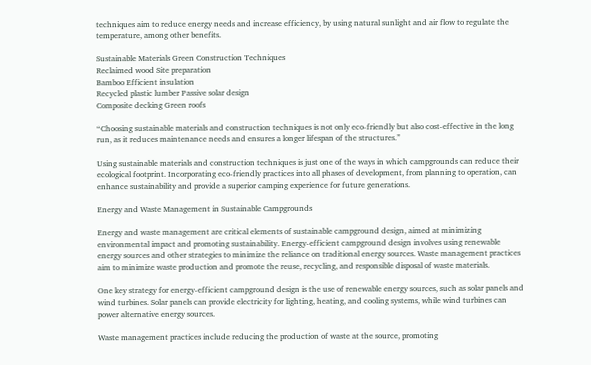techniques aim to reduce energy needs and increase efficiency, by using natural sunlight and air flow to regulate the temperature, among other benefits.

Sustainable Materials Green Construction Techniques
Reclaimed wood Site preparation
Bamboo Efficient insulation
Recycled plastic lumber Passive solar design
Composite decking Green roofs

“Choosing sustainable materials and construction techniques is not only eco-friendly but also cost-effective in the long run, as it reduces maintenance needs and ensures a longer lifespan of the structures.”

Using sustainable materials and construction techniques is just one of the ways in which campgrounds can reduce their ecological footprint. Incorporating eco-friendly practices into all phases of development, from planning to operation, can enhance sustainability and provide a superior camping experience for future generations.

Energy and Waste Management in Sustainable Campgrounds

Energy and waste management are critical elements of sustainable campground design, aimed at minimizing environmental impact and promoting sustainability. Energy-efficient campground design involves using renewable energy sources and other strategies to minimize the reliance on traditional energy sources. Waste management practices aim to minimize waste production and promote the reuse, recycling, and responsible disposal of waste materials.

One key strategy for energy-efficient campground design is the use of renewable energy sources, such as solar panels and wind turbines. Solar panels can provide electricity for lighting, heating, and cooling systems, while wind turbines can power alternative energy sources.

Waste management practices include reducing the production of waste at the source, promoting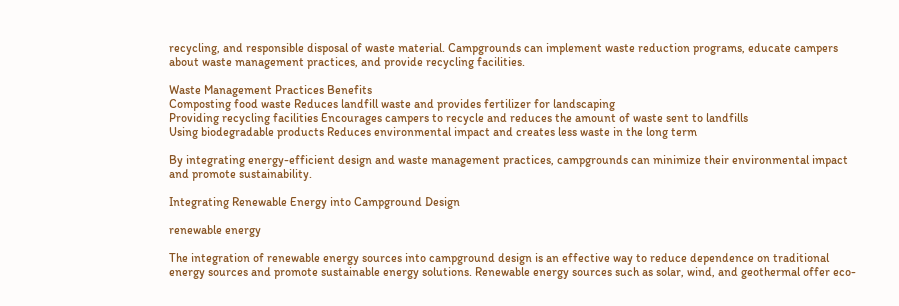recycling, and responsible disposal of waste material. Campgrounds can implement waste reduction programs, educate campers about waste management practices, and provide recycling facilities.

Waste Management Practices Benefits
Composting food waste Reduces landfill waste and provides fertilizer for landscaping
Providing recycling facilities Encourages campers to recycle and reduces the amount of waste sent to landfills
Using biodegradable products Reduces environmental impact and creates less waste in the long term

By integrating energy-efficient design and waste management practices, campgrounds can minimize their environmental impact and promote sustainability.

Integrating Renewable Energy into Campground Design

renewable energy

The integration of renewable energy sources into campground design is an effective way to reduce dependence on traditional energy sources and promote sustainable energy solutions. Renewable energy sources such as solar, wind, and geothermal offer eco-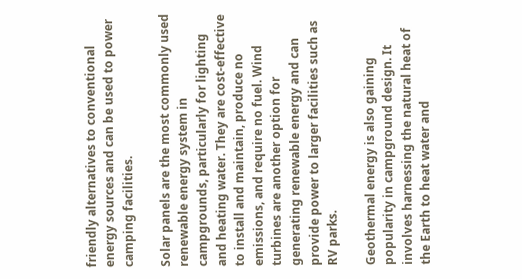friendly alternatives to conventional energy sources and can be used to power camping facilities.

Solar panels are the most commonly used renewable energy system in campgrounds, particularly for lighting and heating water. They are cost-effective to install and maintain, produce no emissions, and require no fuel. Wind turbines are another option for generating renewable energy and can provide power to larger facilities such as RV parks.

Geothermal energy is also gaining popularity in campground design. It involves harnessing the natural heat of the Earth to heat water and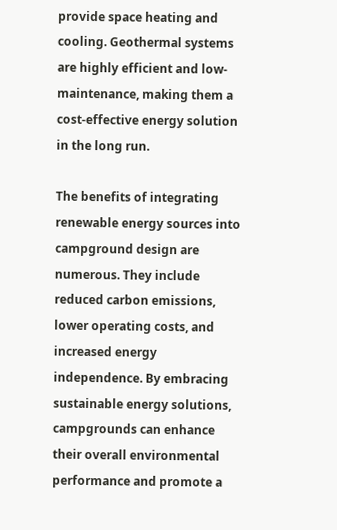provide space heating and cooling. Geothermal systems are highly efficient and low-maintenance, making them a cost-effective energy solution in the long run.

The benefits of integrating renewable energy sources into campground design are numerous. They include reduced carbon emissions, lower operating costs, and increased energy independence. By embracing sustainable energy solutions, campgrounds can enhance their overall environmental performance and promote a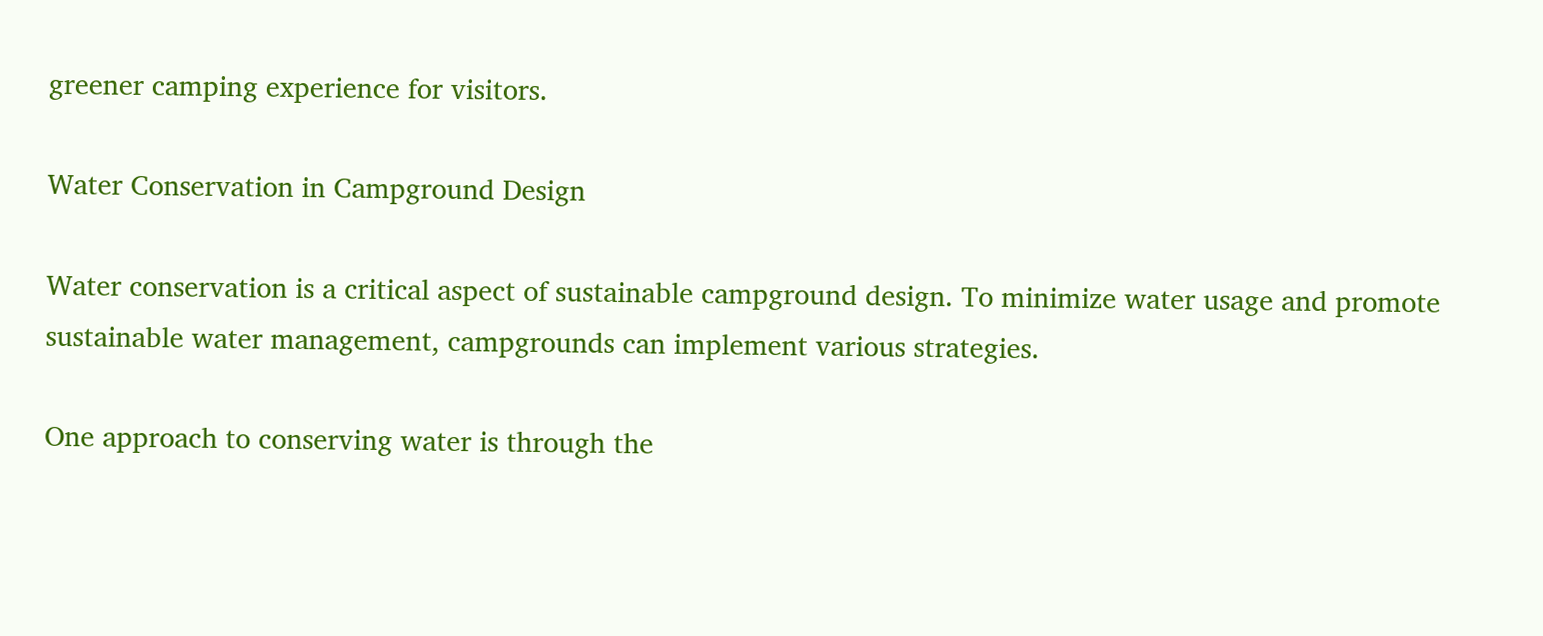greener camping experience for visitors.

Water Conservation in Campground Design

Water conservation is a critical aspect of sustainable campground design. To minimize water usage and promote sustainable water management, campgrounds can implement various strategies.

One approach to conserving water is through the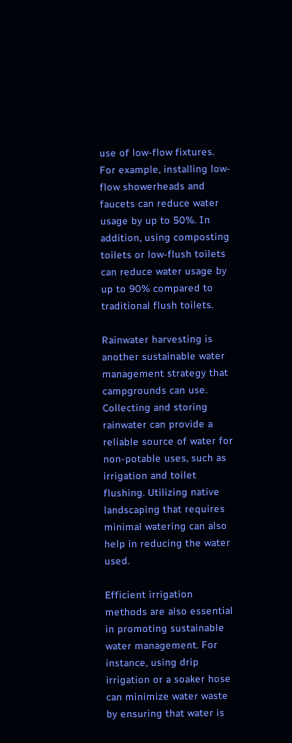use of low-flow fixtures. For example, installing low-flow showerheads and faucets can reduce water usage by up to 50%. In addition, using composting toilets or low-flush toilets can reduce water usage by up to 90% compared to traditional flush toilets.

Rainwater harvesting is another sustainable water management strategy that campgrounds can use. Collecting and storing rainwater can provide a reliable source of water for non-potable uses, such as irrigation and toilet flushing. Utilizing native landscaping that requires minimal watering can also help in reducing the water used.

Efficient irrigation methods are also essential in promoting sustainable water management. For instance, using drip irrigation or a soaker hose can minimize water waste by ensuring that water is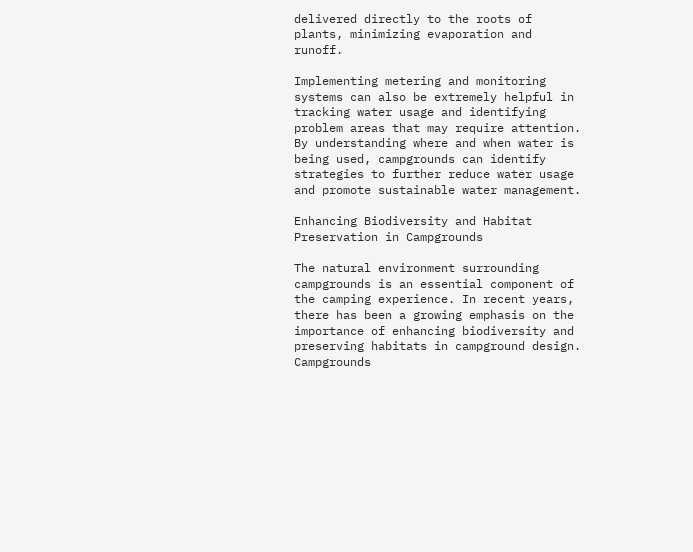delivered directly to the roots of plants, minimizing evaporation and runoff.

Implementing metering and monitoring systems can also be extremely helpful in tracking water usage and identifying problem areas that may require attention. By understanding where and when water is being used, campgrounds can identify strategies to further reduce water usage and promote sustainable water management.

Enhancing Biodiversity and Habitat Preservation in Campgrounds

The natural environment surrounding campgrounds is an essential component of the camping experience. In recent years, there has been a growing emphasis on the importance of enhancing biodiversity and preserving habitats in campground design. Campgrounds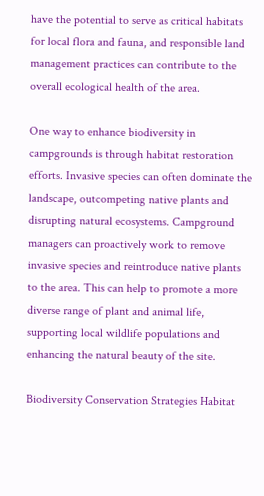have the potential to serve as critical habitats for local flora and fauna, and responsible land management practices can contribute to the overall ecological health of the area.

One way to enhance biodiversity in campgrounds is through habitat restoration efforts. Invasive species can often dominate the landscape, outcompeting native plants and disrupting natural ecosystems. Campground managers can proactively work to remove invasive species and reintroduce native plants to the area. This can help to promote a more diverse range of plant and animal life, supporting local wildlife populations and enhancing the natural beauty of the site.

Biodiversity Conservation Strategies Habitat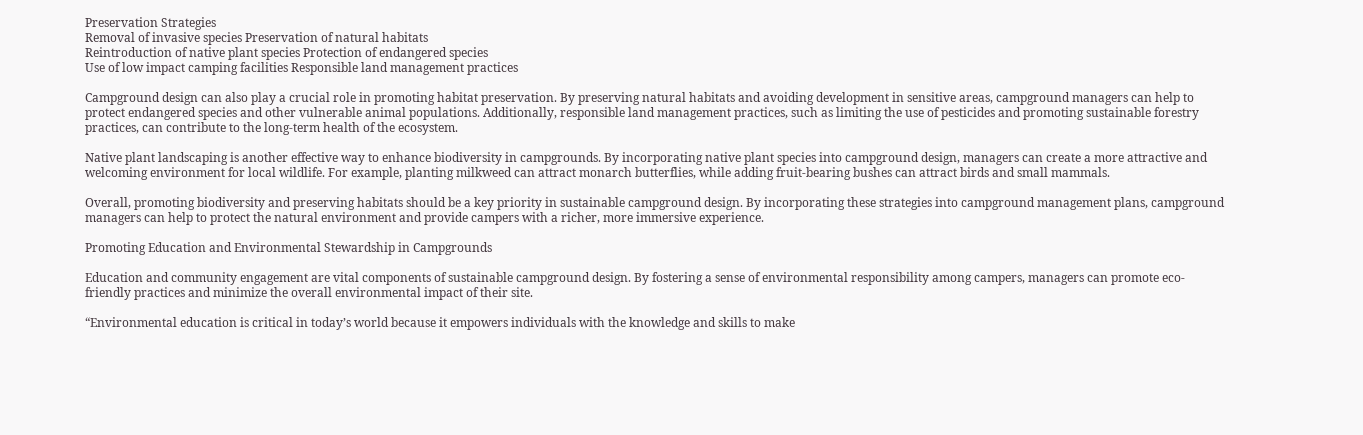Preservation Strategies
Removal of invasive species Preservation of natural habitats
Reintroduction of native plant species Protection of endangered species
Use of low impact camping facilities Responsible land management practices

Campground design can also play a crucial role in promoting habitat preservation. By preserving natural habitats and avoiding development in sensitive areas, campground managers can help to protect endangered species and other vulnerable animal populations. Additionally, responsible land management practices, such as limiting the use of pesticides and promoting sustainable forestry practices, can contribute to the long-term health of the ecosystem.

Native plant landscaping is another effective way to enhance biodiversity in campgrounds. By incorporating native plant species into campground design, managers can create a more attractive and welcoming environment for local wildlife. For example, planting milkweed can attract monarch butterflies, while adding fruit-bearing bushes can attract birds and small mammals.

Overall, promoting biodiversity and preserving habitats should be a key priority in sustainable campground design. By incorporating these strategies into campground management plans, campground managers can help to protect the natural environment and provide campers with a richer, more immersive experience.

Promoting Education and Environmental Stewardship in Campgrounds

Education and community engagement are vital components of sustainable campground design. By fostering a sense of environmental responsibility among campers, managers can promote eco-friendly practices and minimize the overall environmental impact of their site.

“Environmental education is critical in today’s world because it empowers individuals with the knowledge and skills to make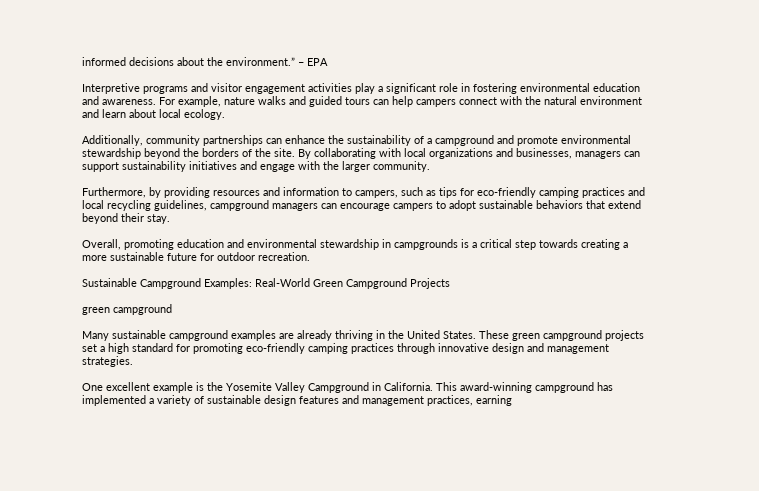informed decisions about the environment.” – EPA

Interpretive programs and visitor engagement activities play a significant role in fostering environmental education and awareness. For example, nature walks and guided tours can help campers connect with the natural environment and learn about local ecology.

Additionally, community partnerships can enhance the sustainability of a campground and promote environmental stewardship beyond the borders of the site. By collaborating with local organizations and businesses, managers can support sustainability initiatives and engage with the larger community.

Furthermore, by providing resources and information to campers, such as tips for eco-friendly camping practices and local recycling guidelines, campground managers can encourage campers to adopt sustainable behaviors that extend beyond their stay.

Overall, promoting education and environmental stewardship in campgrounds is a critical step towards creating a more sustainable future for outdoor recreation.

Sustainable Campground Examples: Real-World Green Campground Projects

green campground

Many sustainable campground examples are already thriving in the United States. These green campground projects set a high standard for promoting eco-friendly camping practices through innovative design and management strategies.

One excellent example is the Yosemite Valley Campground in California. This award-winning campground has implemented a variety of sustainable design features and management practices, earning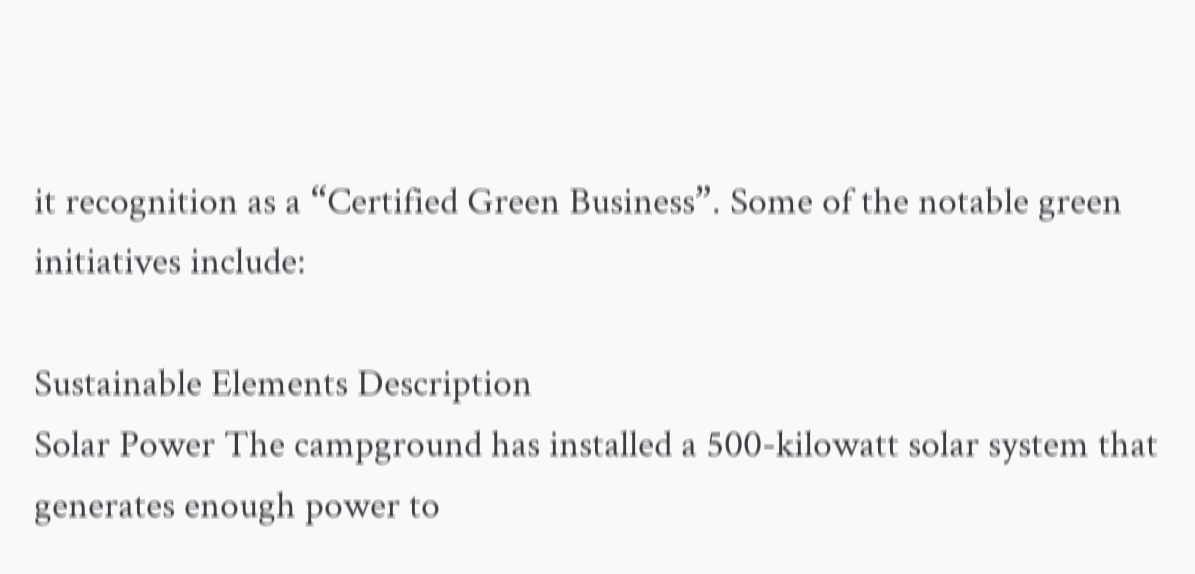it recognition as a “Certified Green Business”. Some of the notable green initiatives include:

Sustainable Elements Description
Solar Power The campground has installed a 500-kilowatt solar system that generates enough power to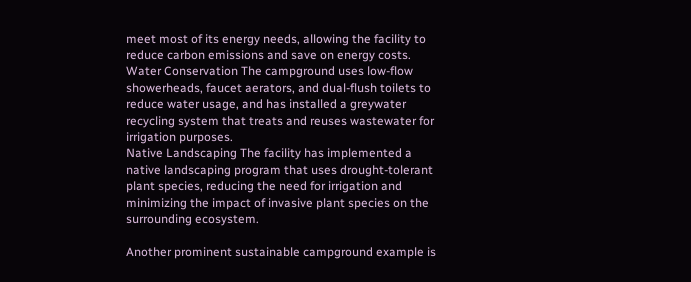meet most of its energy needs, allowing the facility to reduce carbon emissions and save on energy costs.
Water Conservation The campground uses low-flow showerheads, faucet aerators, and dual-flush toilets to reduce water usage, and has installed a greywater recycling system that treats and reuses wastewater for irrigation purposes.
Native Landscaping The facility has implemented a native landscaping program that uses drought-tolerant plant species, reducing the need for irrigation and minimizing the impact of invasive plant species on the surrounding ecosystem.

Another prominent sustainable campground example is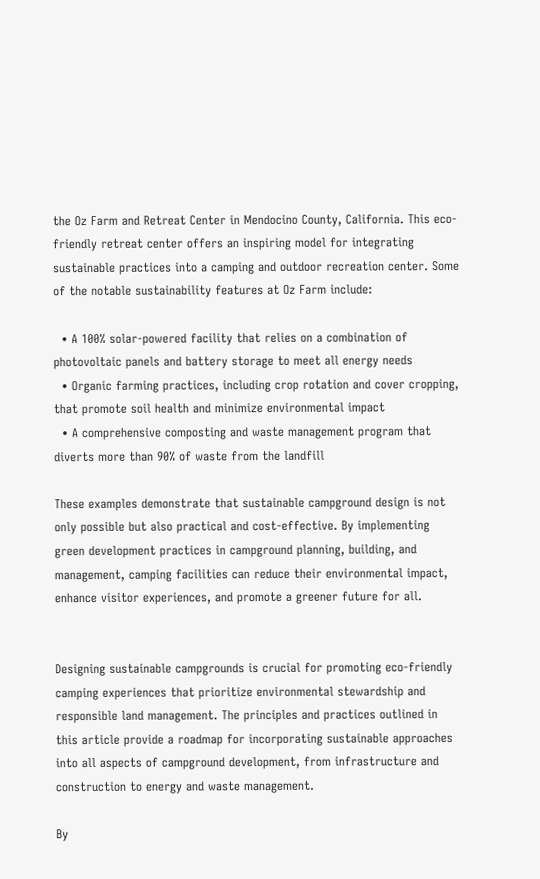the Oz Farm and Retreat Center in Mendocino County, California. This eco-friendly retreat center offers an inspiring model for integrating sustainable practices into a camping and outdoor recreation center. Some of the notable sustainability features at Oz Farm include:

  • A 100% solar-powered facility that relies on a combination of photovoltaic panels and battery storage to meet all energy needs
  • Organic farming practices, including crop rotation and cover cropping, that promote soil health and minimize environmental impact
  • A comprehensive composting and waste management program that diverts more than 90% of waste from the landfill

These examples demonstrate that sustainable campground design is not only possible but also practical and cost-effective. By implementing green development practices in campground planning, building, and management, camping facilities can reduce their environmental impact, enhance visitor experiences, and promote a greener future for all.


Designing sustainable campgrounds is crucial for promoting eco-friendly camping experiences that prioritize environmental stewardship and responsible land management. The principles and practices outlined in this article provide a roadmap for incorporating sustainable approaches into all aspects of campground development, from infrastructure and construction to energy and waste management.

By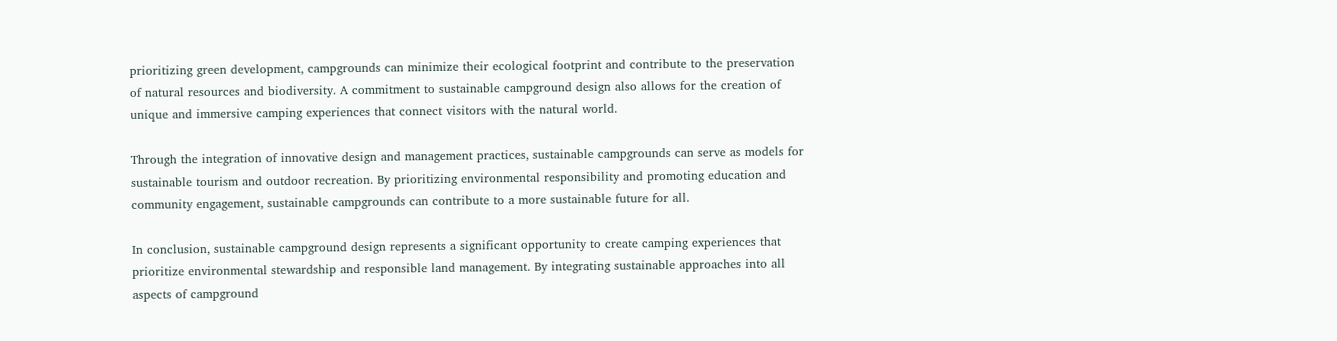prioritizing green development, campgrounds can minimize their ecological footprint and contribute to the preservation of natural resources and biodiversity. A commitment to sustainable campground design also allows for the creation of unique and immersive camping experiences that connect visitors with the natural world.

Through the integration of innovative design and management practices, sustainable campgrounds can serve as models for sustainable tourism and outdoor recreation. By prioritizing environmental responsibility and promoting education and community engagement, sustainable campgrounds can contribute to a more sustainable future for all.

In conclusion, sustainable campground design represents a significant opportunity to create camping experiences that prioritize environmental stewardship and responsible land management. By integrating sustainable approaches into all aspects of campground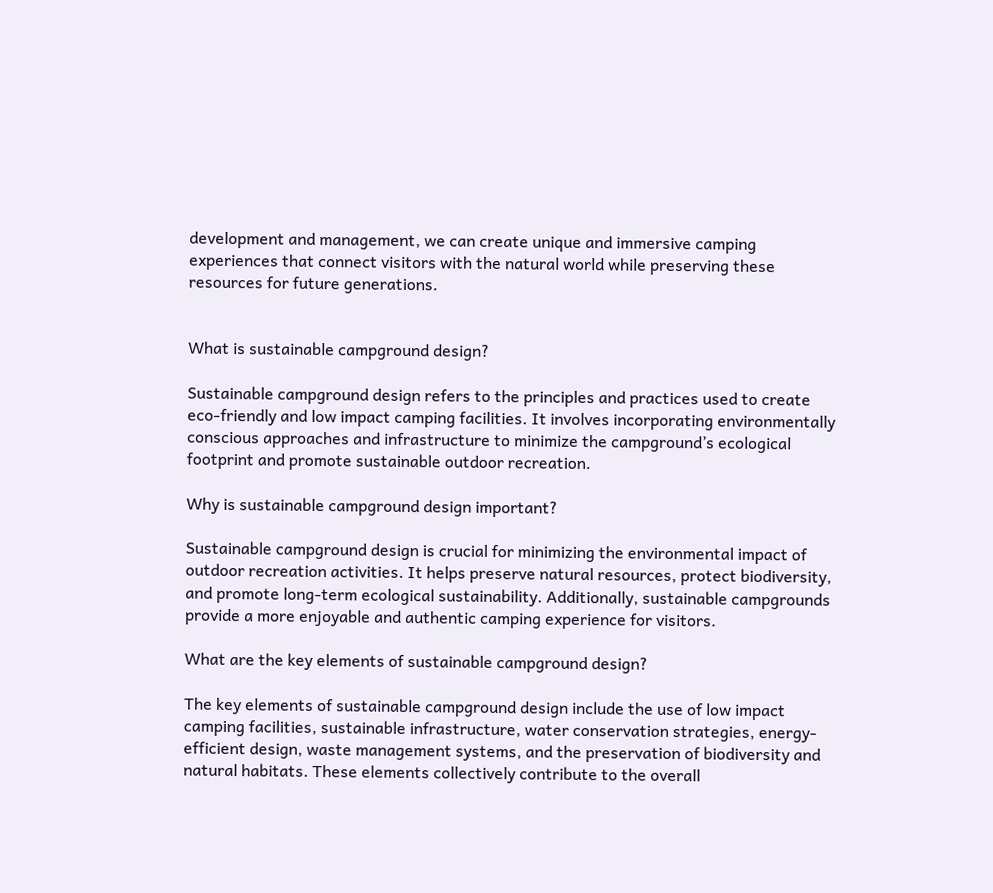development and management, we can create unique and immersive camping experiences that connect visitors with the natural world while preserving these resources for future generations.


What is sustainable campground design?

Sustainable campground design refers to the principles and practices used to create eco-friendly and low impact camping facilities. It involves incorporating environmentally conscious approaches and infrastructure to minimize the campground’s ecological footprint and promote sustainable outdoor recreation.

Why is sustainable campground design important?

Sustainable campground design is crucial for minimizing the environmental impact of outdoor recreation activities. It helps preserve natural resources, protect biodiversity, and promote long-term ecological sustainability. Additionally, sustainable campgrounds provide a more enjoyable and authentic camping experience for visitors.

What are the key elements of sustainable campground design?

The key elements of sustainable campground design include the use of low impact camping facilities, sustainable infrastructure, water conservation strategies, energy-efficient design, waste management systems, and the preservation of biodiversity and natural habitats. These elements collectively contribute to the overall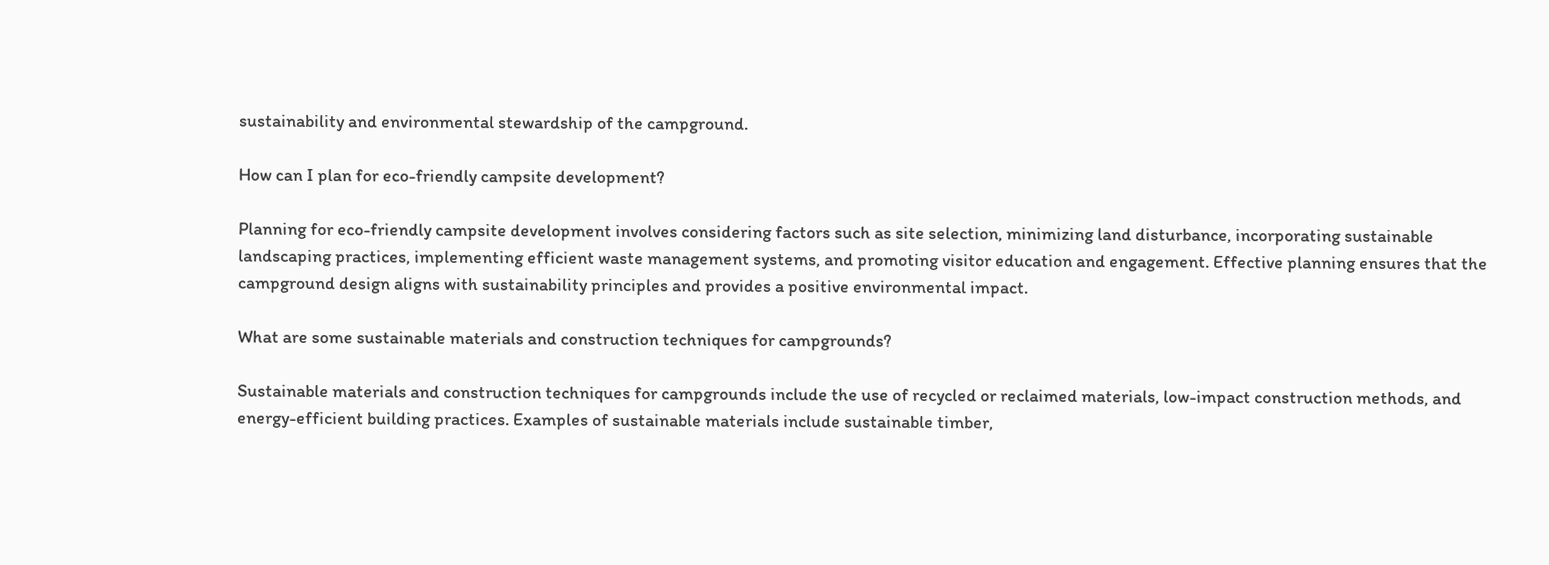sustainability and environmental stewardship of the campground.

How can I plan for eco-friendly campsite development?

Planning for eco-friendly campsite development involves considering factors such as site selection, minimizing land disturbance, incorporating sustainable landscaping practices, implementing efficient waste management systems, and promoting visitor education and engagement. Effective planning ensures that the campground design aligns with sustainability principles and provides a positive environmental impact.

What are some sustainable materials and construction techniques for campgrounds?

Sustainable materials and construction techniques for campgrounds include the use of recycled or reclaimed materials, low-impact construction methods, and energy-efficient building practices. Examples of sustainable materials include sustainable timber,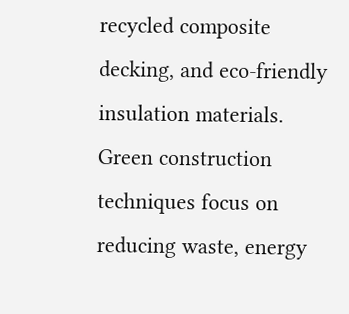recycled composite decking, and eco-friendly insulation materials. Green construction techniques focus on reducing waste, energy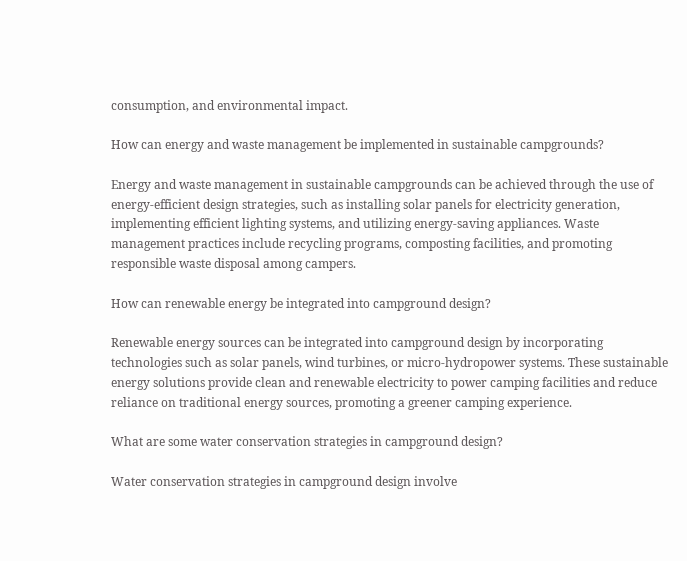consumption, and environmental impact.

How can energy and waste management be implemented in sustainable campgrounds?

Energy and waste management in sustainable campgrounds can be achieved through the use of energy-efficient design strategies, such as installing solar panels for electricity generation, implementing efficient lighting systems, and utilizing energy-saving appliances. Waste management practices include recycling programs, composting facilities, and promoting responsible waste disposal among campers.

How can renewable energy be integrated into campground design?

Renewable energy sources can be integrated into campground design by incorporating technologies such as solar panels, wind turbines, or micro-hydropower systems. These sustainable energy solutions provide clean and renewable electricity to power camping facilities and reduce reliance on traditional energy sources, promoting a greener camping experience.

What are some water conservation strategies in campground design?

Water conservation strategies in campground design involve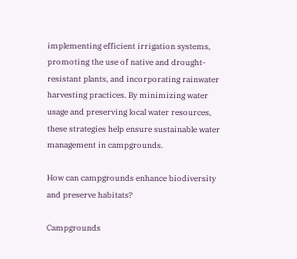implementing efficient irrigation systems, promoting the use of native and drought-resistant plants, and incorporating rainwater harvesting practices. By minimizing water usage and preserving local water resources, these strategies help ensure sustainable water management in campgrounds.

How can campgrounds enhance biodiversity and preserve habitats?

Campgrounds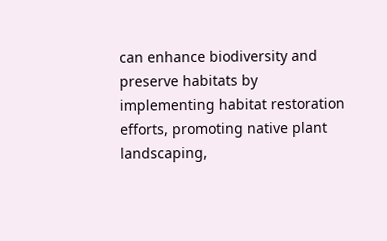can enhance biodiversity and preserve habitats by implementing habitat restoration efforts, promoting native plant landscaping,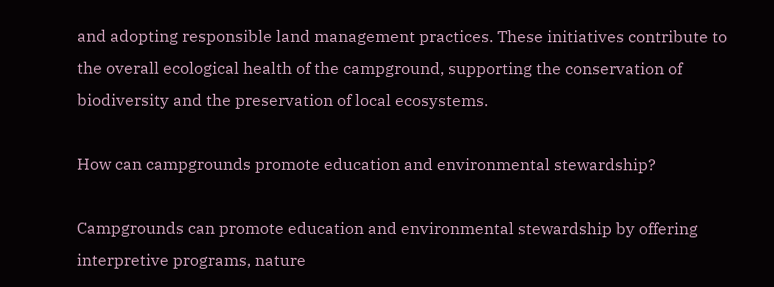and adopting responsible land management practices. These initiatives contribute to the overall ecological health of the campground, supporting the conservation of biodiversity and the preservation of local ecosystems.

How can campgrounds promote education and environmental stewardship?

Campgrounds can promote education and environmental stewardship by offering interpretive programs, nature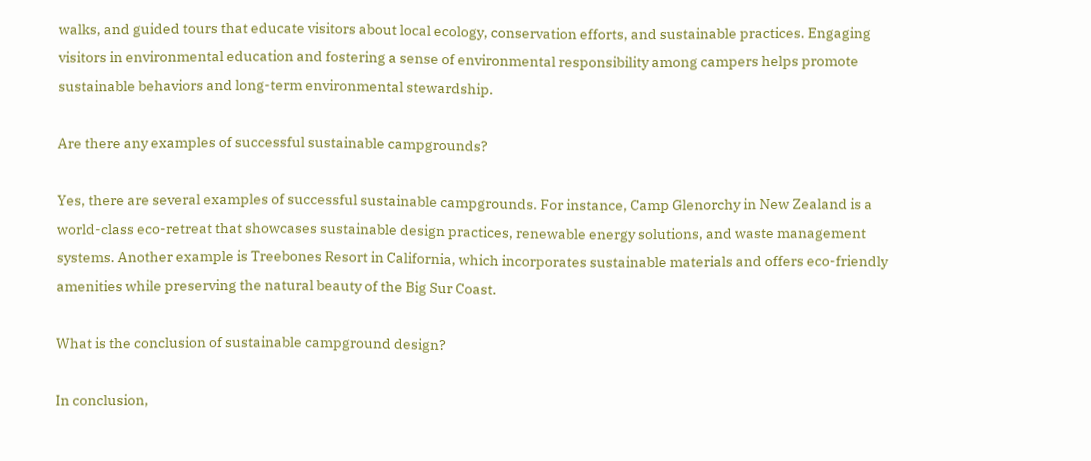walks, and guided tours that educate visitors about local ecology, conservation efforts, and sustainable practices. Engaging visitors in environmental education and fostering a sense of environmental responsibility among campers helps promote sustainable behaviors and long-term environmental stewardship.

Are there any examples of successful sustainable campgrounds?

Yes, there are several examples of successful sustainable campgrounds. For instance, Camp Glenorchy in New Zealand is a world-class eco-retreat that showcases sustainable design practices, renewable energy solutions, and waste management systems. Another example is Treebones Resort in California, which incorporates sustainable materials and offers eco-friendly amenities while preserving the natural beauty of the Big Sur Coast.

What is the conclusion of sustainable campground design?

In conclusion,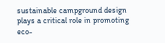sustainable campground design plays a critical role in promoting eco-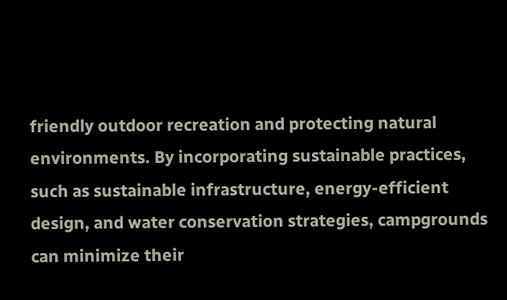friendly outdoor recreation and protecting natural environments. By incorporating sustainable practices, such as sustainable infrastructure, energy-efficient design, and water conservation strategies, campgrounds can minimize their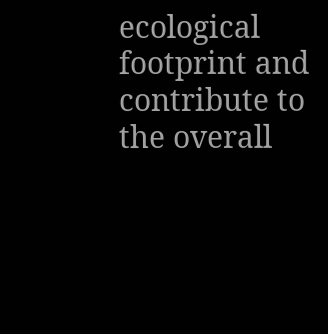ecological footprint and contribute to the overall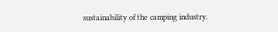sustainability of the camping industry.